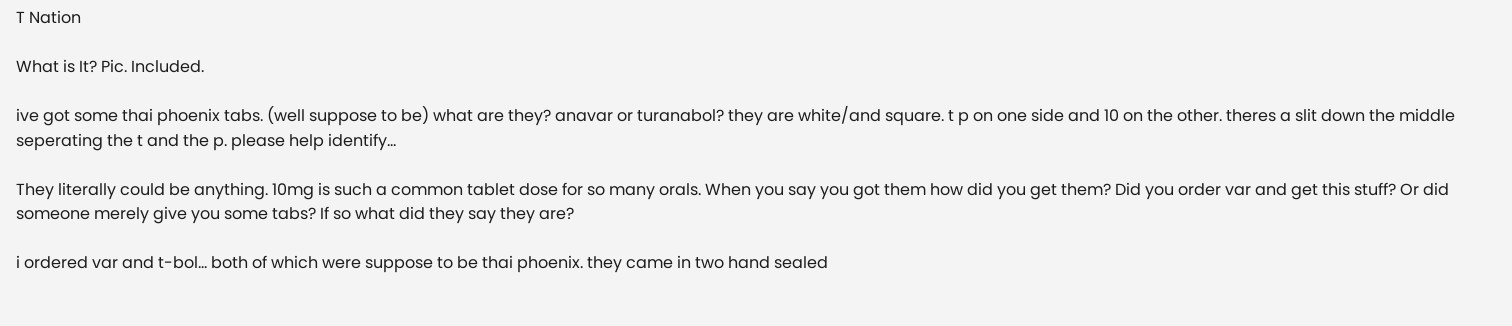T Nation

What is It? Pic. Included.

ive got some thai phoenix tabs. (well suppose to be) what are they? anavar or turanabol? they are white/and square. t p on one side and 10 on the other. theres a slit down the middle seperating the t and the p. please help identify…

They literally could be anything. 10mg is such a common tablet dose for so many orals. When you say you got them how did you get them? Did you order var and get this stuff? Or did someone merely give you some tabs? If so what did they say they are?

i ordered var and t-bol… both of which were suppose to be thai phoenix. they came in two hand sealed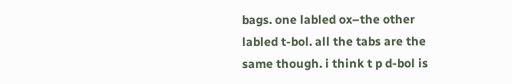bags. one labled ox–the other labled t-bol. all the tabs are the same though. i think t p d-bol is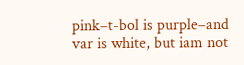pink–t-bol is purple–and var is white, but iam not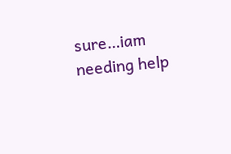sure…iam needing help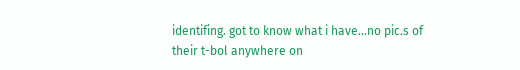identifing. got to know what i have…no pic.s of their t-bol anywhere on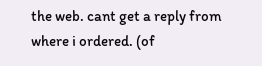the web. cant get a reply from where i ordered. (of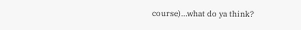course)…what do ya think?